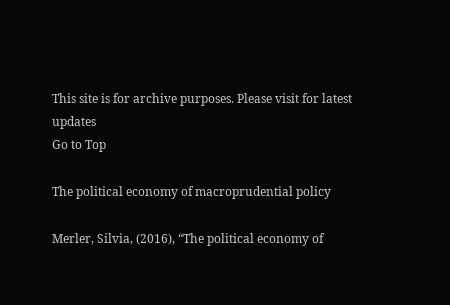This site is for archive purposes. Please visit for latest updates
Go to Top

The political economy of macroprudential policy

Merler, Silvia, (2016), “The political economy of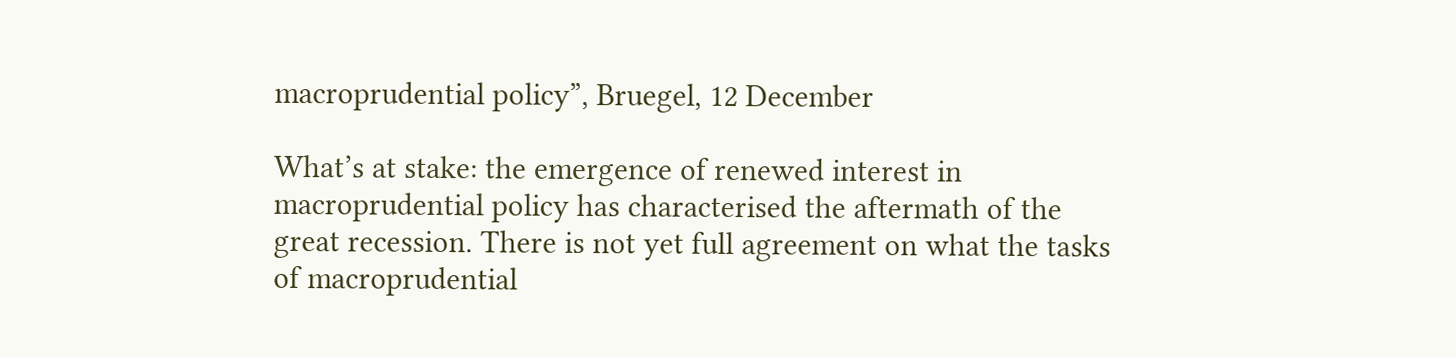macroprudential policy”, Bruegel, 12 December

What’s at stake: the emergence of renewed interest in macroprudential policy has characterised the aftermath of the great recession. There is not yet full agreement on what the tasks of macroprudential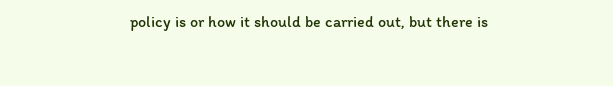policy is or how it should be carried out, but there is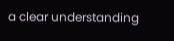a clear understanding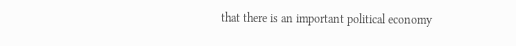that there is an important political economy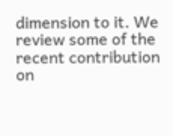dimension to it. We review some of the recent contribution on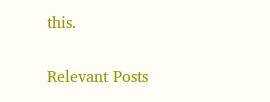this.

Relevant Posts